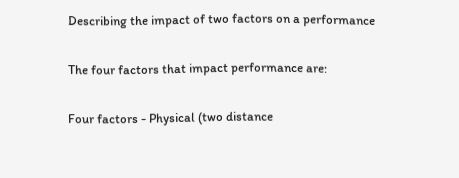Describing the impact of two factors on a performance

The four factors that impact performance are:

Four factors - Physical (two distance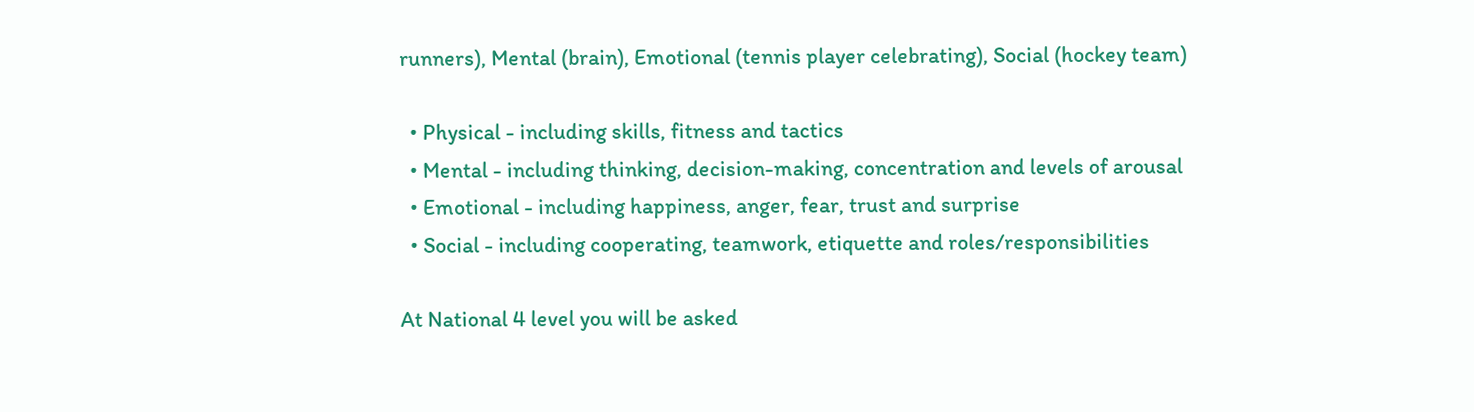runners), Mental (brain), Emotional (tennis player celebrating), Social (hockey team)

  • Physical - including skills, fitness and tactics
  • Mental - including thinking, decision-making, concentration and levels of arousal
  • Emotional - including happiness, anger, fear, trust and surprise
  • Social - including cooperating, teamwork, etiquette and roles/responsibilities

At National 4 level you will be asked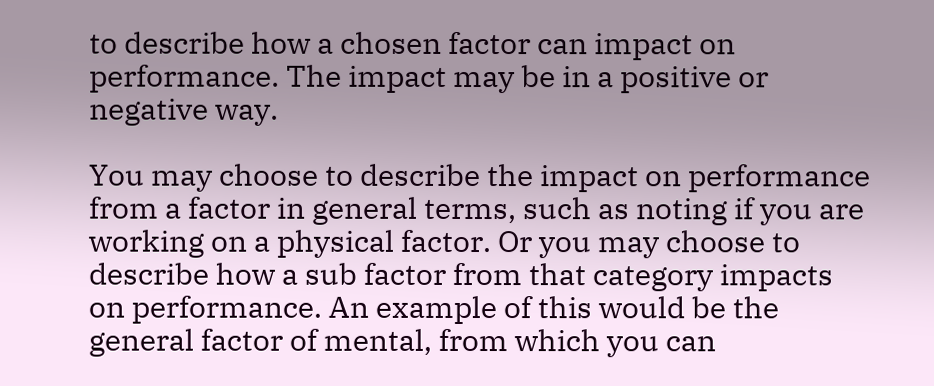to describe how a chosen factor can impact on performance. The impact may be in a positive or negative way.

You may choose to describe the impact on performance from a factor in general terms, such as noting if you are working on a physical factor. Or you may choose to describe how a sub factor from that category impacts on performance. An example of this would be the general factor of mental, from which you can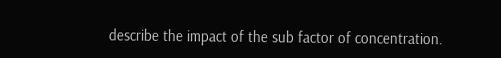describe the impact of the sub factor of concentration.